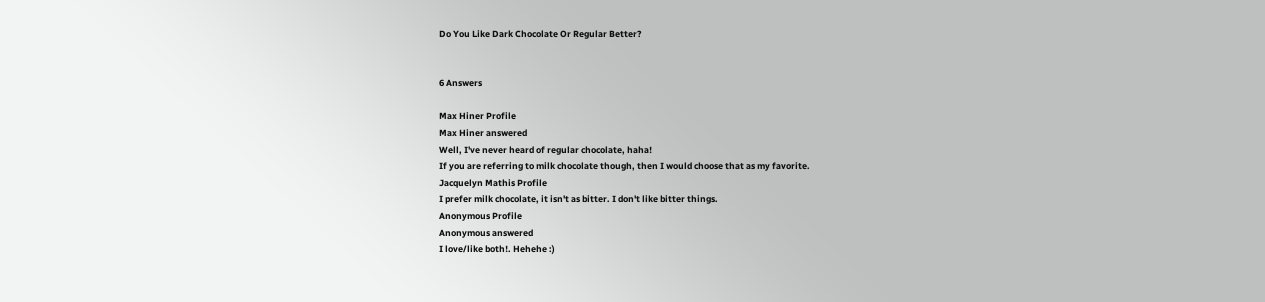Do You Like Dark Chocolate Or Regular Better?


6 Answers

Max Hiner Profile
Max Hiner answered
Well, I've never heard of regular chocolate, haha!
If you are referring to milk chocolate though, then I would choose that as my favorite.
Jacquelyn Mathis Profile
I prefer milk chocolate, it isn't as bitter. I don't like bitter things.
Anonymous Profile
Anonymous answered
I love/like both!. Hehehe :)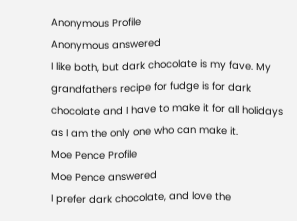Anonymous Profile
Anonymous answered
I like both, but dark chocolate is my fave. My grandfathers recipe for fudge is for dark chocolate and I have to make it for all holidays as I am the only one who can make it.
Moe Pence Profile
Moe Pence answered
I prefer dark chocolate, and love the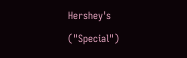Hershey's ("Special")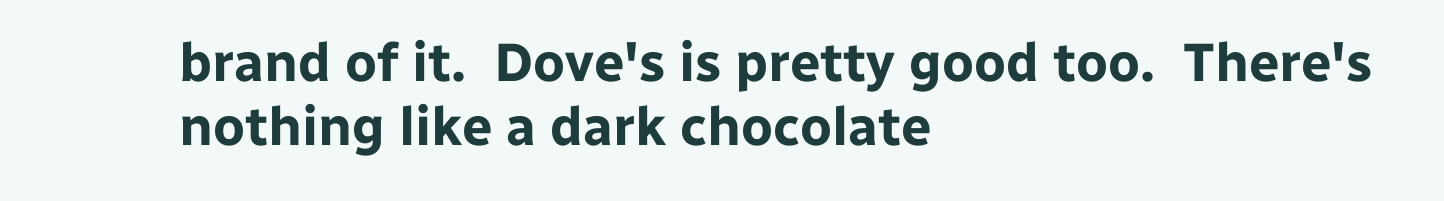brand of it.  Dove's is pretty good too.  There's nothing like a dark chocolate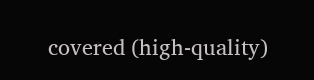covered (high-quality)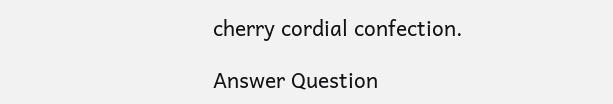cherry cordial confection.

Answer Question